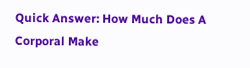Quick Answer: How Much Does A Corporal Make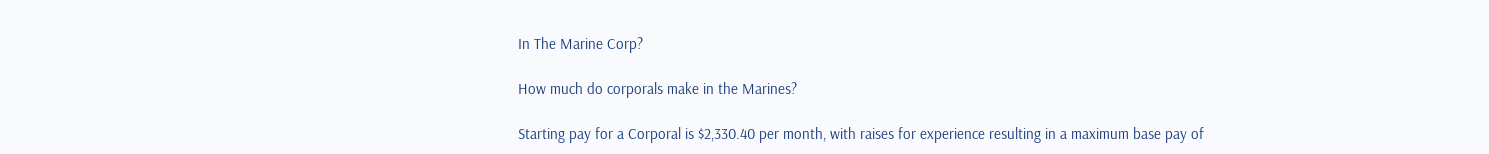In The Marine Corp?

How much do corporals make in the Marines?

Starting pay for a Corporal is $2,330.40 per month, with raises for experience resulting in a maximum base pay of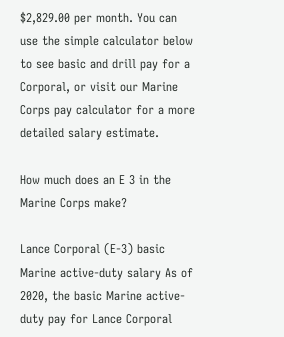$2,829.00 per month. You can use the simple calculator below to see basic and drill pay for a Corporal, or visit our Marine Corps pay calculator for a more detailed salary estimate.

How much does an E 3 in the Marine Corps make?

Lance Corporal (E-3) basic Marine active-duty salary As of 2020, the basic Marine active-duty pay for Lance Corporal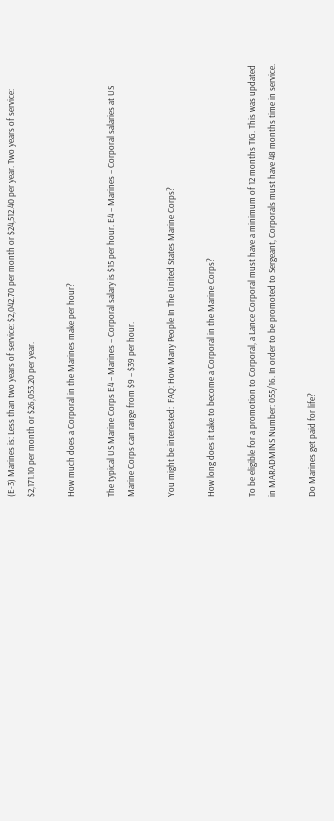(E-3) Marines is: Less than two years of service: $2,042.70 per month or $24,512.40 per year. Two years of service: $2,171.10 per month or $26,053.20 per year.

How much does a Corporal in the Marines make per hour?

The typical US Marine Corps E4 – Marines – Corporal salary is $15 per hour. E4 – Marines – Corporal salaries at US Marine Corps can range from $9 – $39 per hour.

You might be interested:  FAQ: How Many People In The United States Marine Corps?

How long does it take to become a Corporal in the Marine Corps?

To be eligible for a promotion to Corporal, a Lance Corporal must have a minimum of 12 months TIG. This was updated in MARADMINS Number: 055/16. In order to be promoted to Sergeant, Corporals must have 48 months time in service.

Do Marines get paid for life?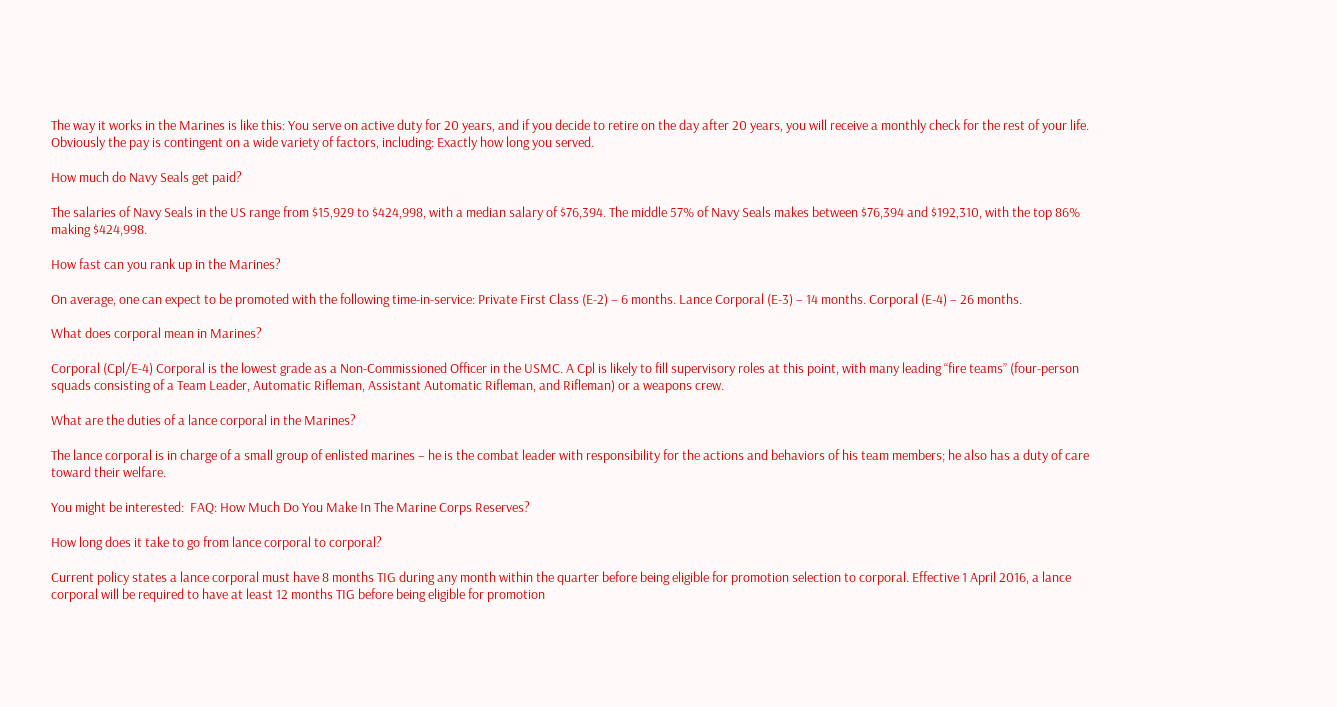The way it works in the Marines is like this: You serve on active duty for 20 years, and if you decide to retire on the day after 20 years, you will receive a monthly check for the rest of your life. Obviously the pay is contingent on a wide variety of factors, including: Exactly how long you served.

How much do Navy Seals get paid?

The salaries of Navy Seals in the US range from $15,929 to $424,998, with a median salary of $76,394. The middle 57% of Navy Seals makes between $76,394 and $192,310, with the top 86% making $424,998.

How fast can you rank up in the Marines?

On average, one can expect to be promoted with the following time-in-service: Private First Class (E-2) – 6 months. Lance Corporal (E-3) – 14 months. Corporal (E-4) – 26 months.

What does corporal mean in Marines?

Corporal (Cpl/E-4) Corporal is the lowest grade as a Non-Commissioned Officer in the USMC. A Cpl is likely to fill supervisory roles at this point, with many leading “fire teams” (four-person squads consisting of a Team Leader, Automatic Rifleman, Assistant Automatic Rifleman, and Rifleman) or a weapons crew.

What are the duties of a lance corporal in the Marines?

The lance corporal is in charge of a small group of enlisted marines – he is the combat leader with responsibility for the actions and behaviors of his team members; he also has a duty of care toward their welfare.

You might be interested:  FAQ: How Much Do You Make In The Marine Corps Reserves?

How long does it take to go from lance corporal to corporal?

Current policy states a lance corporal must have 8 months TIG during any month within the quarter before being eligible for promotion selection to corporal. Effective 1 April 2016, a lance corporal will be required to have at least 12 months TIG before being eligible for promotion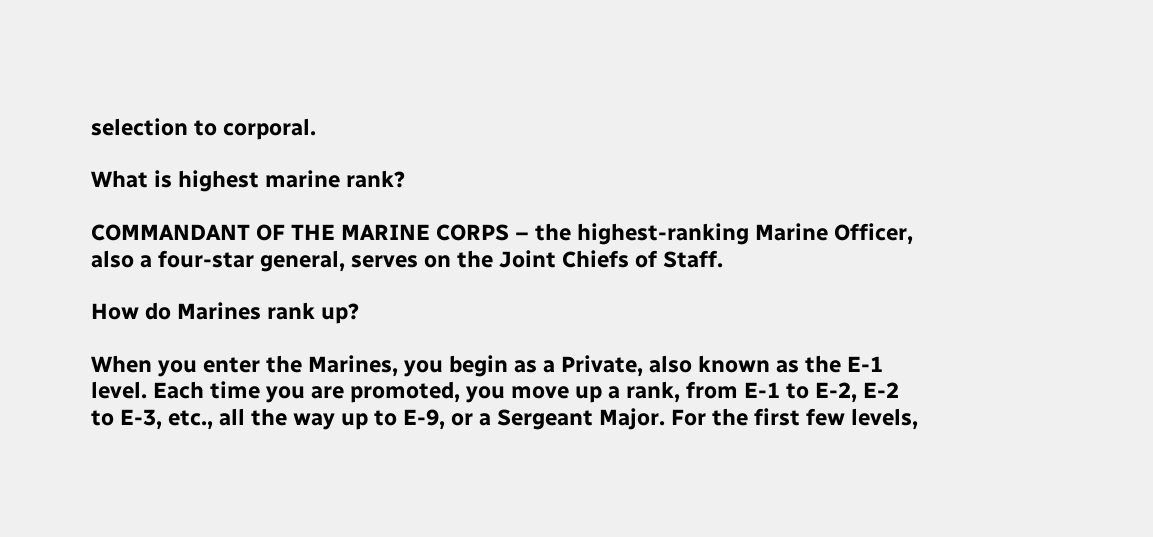selection to corporal.

What is highest marine rank?

COMMANDANT OF THE MARINE CORPS – the highest-ranking Marine Officer, also a four-star general, serves on the Joint Chiefs of Staff.

How do Marines rank up?

When you enter the Marines, you begin as a Private, also known as the E-1 level. Each time you are promoted, you move up a rank, from E-1 to E-2, E-2 to E-3, etc., all the way up to E-9, or a Sergeant Major. For the first few levels,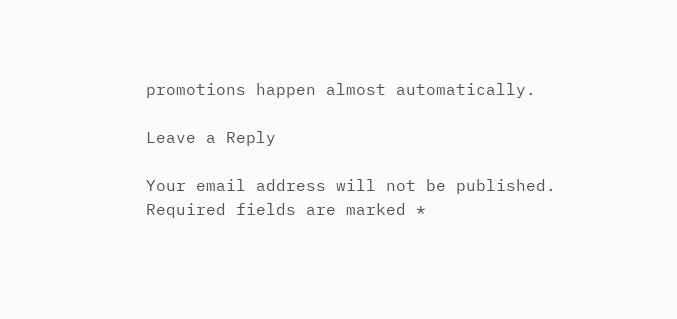promotions happen almost automatically.

Leave a Reply

Your email address will not be published. Required fields are marked *